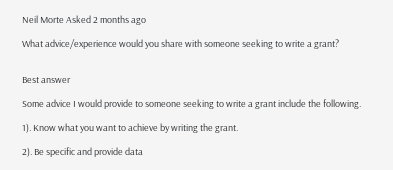Neil Morte Asked 2 months ago

What advice/experience would you share with someone seeking to write a grant?


Best answer

Some advice I would provide to someone seeking to write a grant include the following.

1). Know what you want to achieve by writing the grant.

2). Be specific and provide data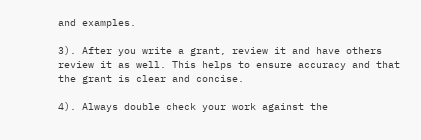and examples.

3). After you write a grant, review it and have others review it as well. This helps to ensure accuracy and that the grant is clear and concise.

4). Always double check your work against the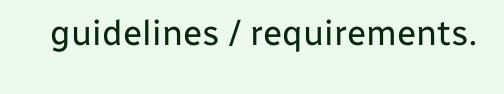guidelines / requirements.